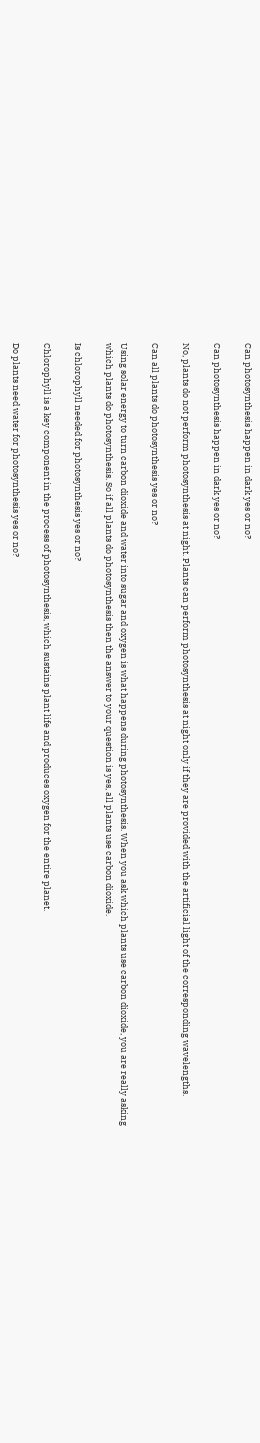Can photosynthesis happen in dark yes or no?

Can photosynthesis happen in dark yes or no?

No, plants do not perform photosynthesis at night. Plants can perform photosynthesis at night only if they are provided with the artificial light of the corresponding wavelengths.

Can all plants do photosynthesis yes or no?

Using solar energy to turn carbon dioxide and water into sugar and oxygen is what happens during photosynthesis. When you ask which plants use carbon dioxide, you are really asking which plants do photosynthesis. So if all plants do photosynthesis then the answer to your question is yes, all plants use carbon dioxide.

Is chlorophyll needed for photosynthesis yes or no?

Chlorophyll is a key component in the process of photosynthesis, which sustains plant life and produces oxygen for the entire planet.

Do plants need water for photosynthesis yes or no?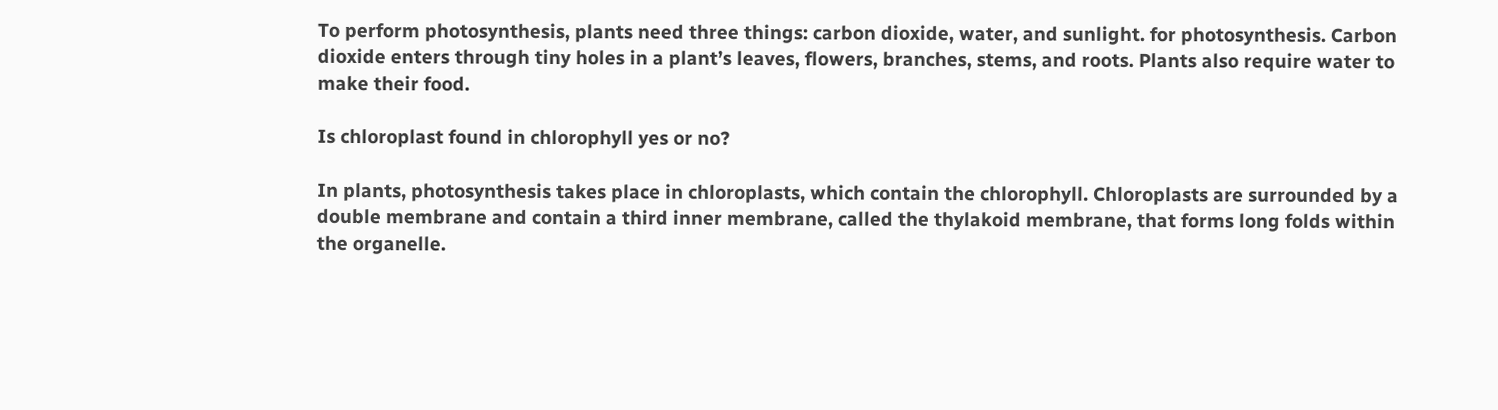To perform photosynthesis, plants need three things: carbon dioxide, water, and sunlight. for photosynthesis. Carbon dioxide enters through tiny holes in a plant’s leaves, flowers, branches, stems, and roots. Plants also require water to make their food.

Is chloroplast found in chlorophyll yes or no?

In plants, photosynthesis takes place in chloroplasts, which contain the chlorophyll. Chloroplasts are surrounded by a double membrane and contain a third inner membrane, called the thylakoid membrane, that forms long folds within the organelle.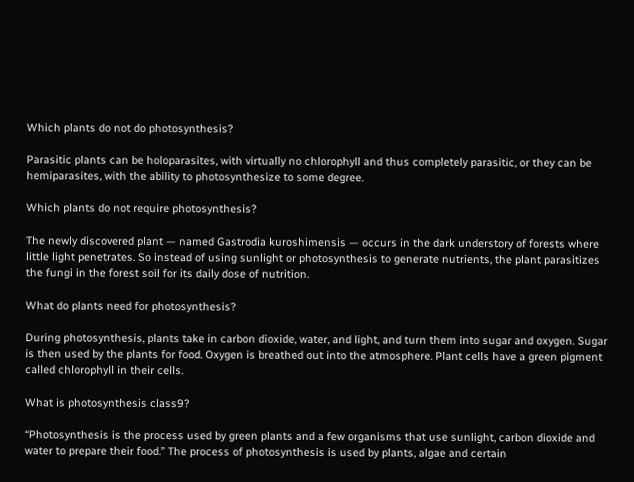Which plants do not do photosynthesis?

Parasitic plants can be holoparasites, with virtually no chlorophyll and thus completely parasitic, or they can be hemiparasites, with the ability to photosynthesize to some degree.

Which plants do not require photosynthesis?

The newly discovered plant — named Gastrodia kuroshimensis — occurs in the dark understory of forests where little light penetrates. So instead of using sunlight or photosynthesis to generate nutrients, the plant parasitizes the fungi in the forest soil for its daily dose of nutrition.

What do plants need for photosynthesis?

During photosynthesis, plants take in carbon dioxide, water, and light, and turn them into sugar and oxygen. Sugar is then used by the plants for food. Oxygen is breathed out into the atmosphere. Plant cells have a green pigment called chlorophyll in their cells.

What is photosynthesis class9?

“Photosynthesis is the process used by green plants and a few organisms that use sunlight, carbon dioxide and water to prepare their food.” The process of photosynthesis is used by plants, algae and certain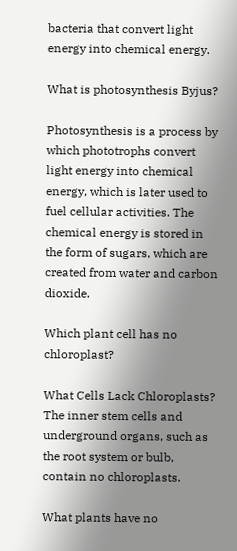bacteria that convert light energy into chemical energy.

What is photosynthesis Byjus?

Photosynthesis is a process by which phototrophs convert light energy into chemical energy, which is later used to fuel cellular activities. The chemical energy is stored in the form of sugars, which are created from water and carbon dioxide.

Which plant cell has no chloroplast?

What Cells Lack Chloroplasts? The inner stem cells and underground organs, such as the root system or bulb, contain no chloroplasts.

What plants have no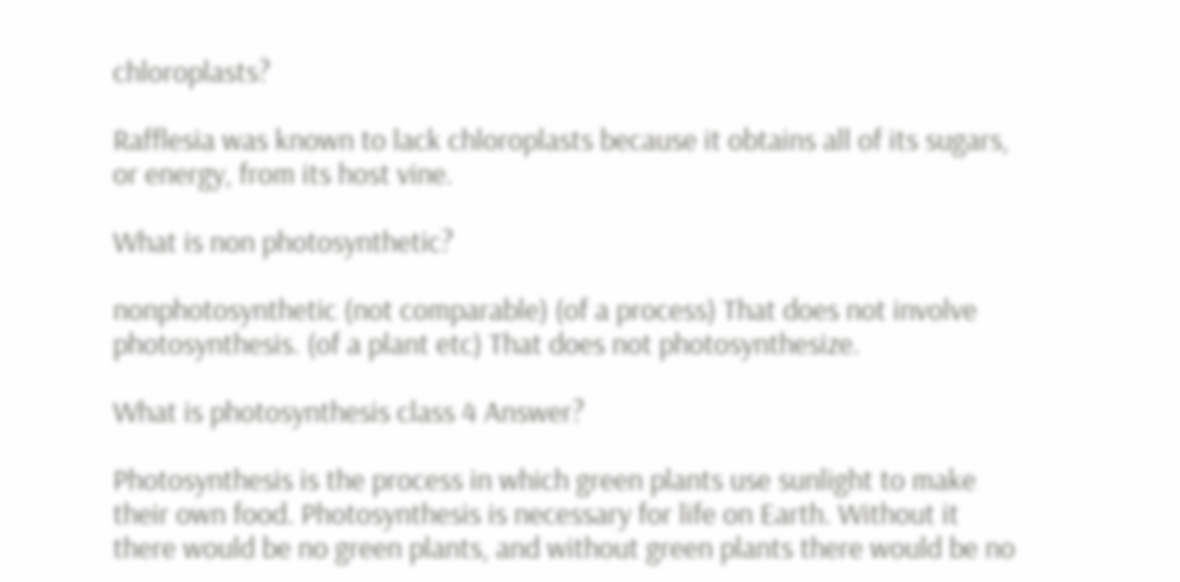chloroplasts?

Rafflesia was known to lack chloroplasts because it obtains all of its sugars, or energy, from its host vine.

What is non photosynthetic?

nonphotosynthetic (not comparable) (of a process) That does not involve photosynthesis. (of a plant etc) That does not photosynthesize.

What is photosynthesis class 4 Answer?

Photosynthesis is the process in which green plants use sunlight to make their own food. Photosynthesis is necessary for life on Earth. Without it there would be no green plants, and without green plants there would be no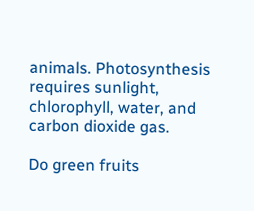animals. Photosynthesis requires sunlight, chlorophyll, water, and carbon dioxide gas.

Do green fruits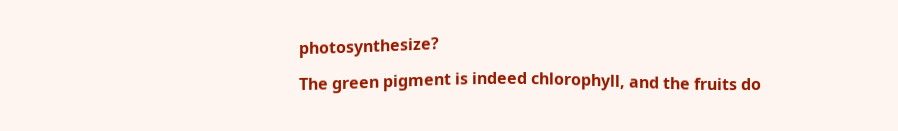photosynthesize?

The green pigment is indeed chlorophyll, and the fruits do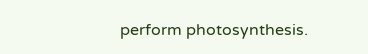perform photosynthesis.